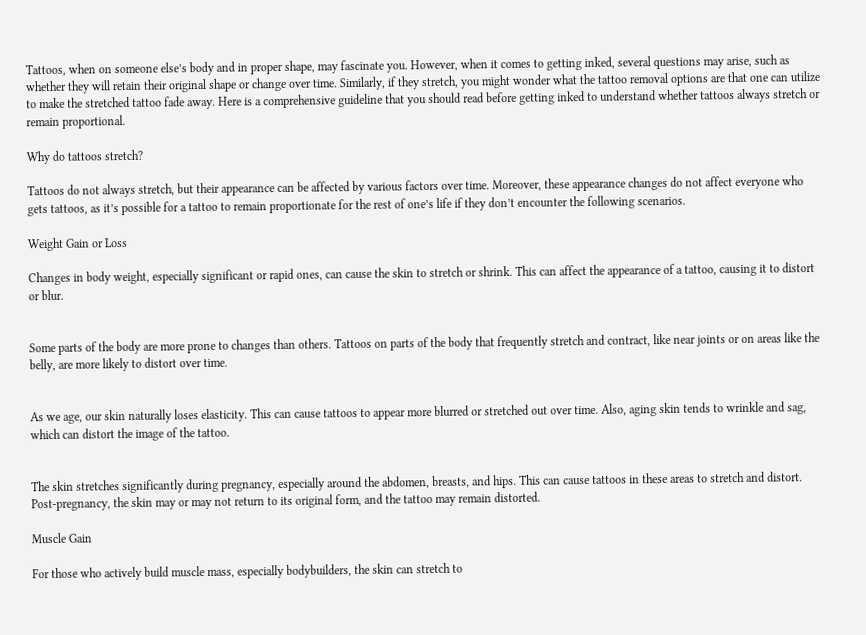Tattoos, when on someone else’s body and in proper shape, may fascinate you. However, when it comes to getting inked, several questions may arise, such as whether they will retain their original shape or change over time. Similarly, if they stretch, you might wonder what the tattoo removal options are that one can utilize to make the stretched tattoo fade away. Here is a comprehensive guideline that you should read before getting inked to understand whether tattoos always stretch or remain proportional.

Why do tattoos stretch?

Tattoos do not always stretch, but their appearance can be affected by various factors over time. Moreover, these appearance changes do not affect everyone who gets tattoos, as it’s possible for a tattoo to remain proportionate for the rest of one’s life if they don’t encounter the following scenarios.

Weight Gain or Loss

Changes in body weight, especially significant or rapid ones, can cause the skin to stretch or shrink. This can affect the appearance of a tattoo, causing it to distort or blur.


Some parts of the body are more prone to changes than others. Tattoos on parts of the body that frequently stretch and contract, like near joints or on areas like the belly, are more likely to distort over time.


As we age, our skin naturally loses elasticity. This can cause tattoos to appear more blurred or stretched out over time. Also, aging skin tends to wrinkle and sag, which can distort the image of the tattoo.


The skin stretches significantly during pregnancy, especially around the abdomen, breasts, and hips. This can cause tattoos in these areas to stretch and distort. Post-pregnancy, the skin may or may not return to its original form, and the tattoo may remain distorted.

Muscle Gain

For those who actively build muscle mass, especially bodybuilders, the skin can stretch to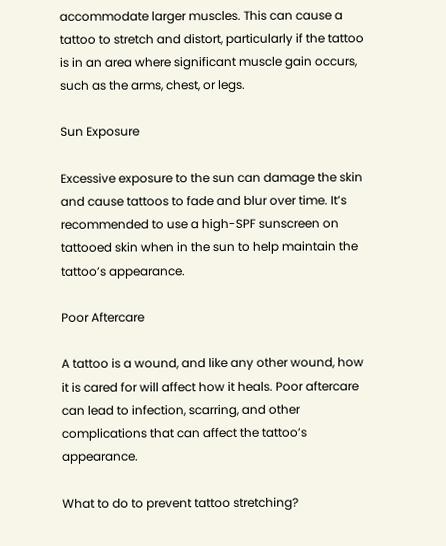accommodate larger muscles. This can cause a tattoo to stretch and distort, particularly if the tattoo is in an area where significant muscle gain occurs, such as the arms, chest, or legs.

Sun Exposure

Excessive exposure to the sun can damage the skin and cause tattoos to fade and blur over time. It’s recommended to use a high-SPF sunscreen on tattooed skin when in the sun to help maintain the tattoo’s appearance.

Poor Aftercare

A tattoo is a wound, and like any other wound, how it is cared for will affect how it heals. Poor aftercare can lead to infection, scarring, and other complications that can affect the tattoo’s appearance.

What to do to prevent tattoo stretching?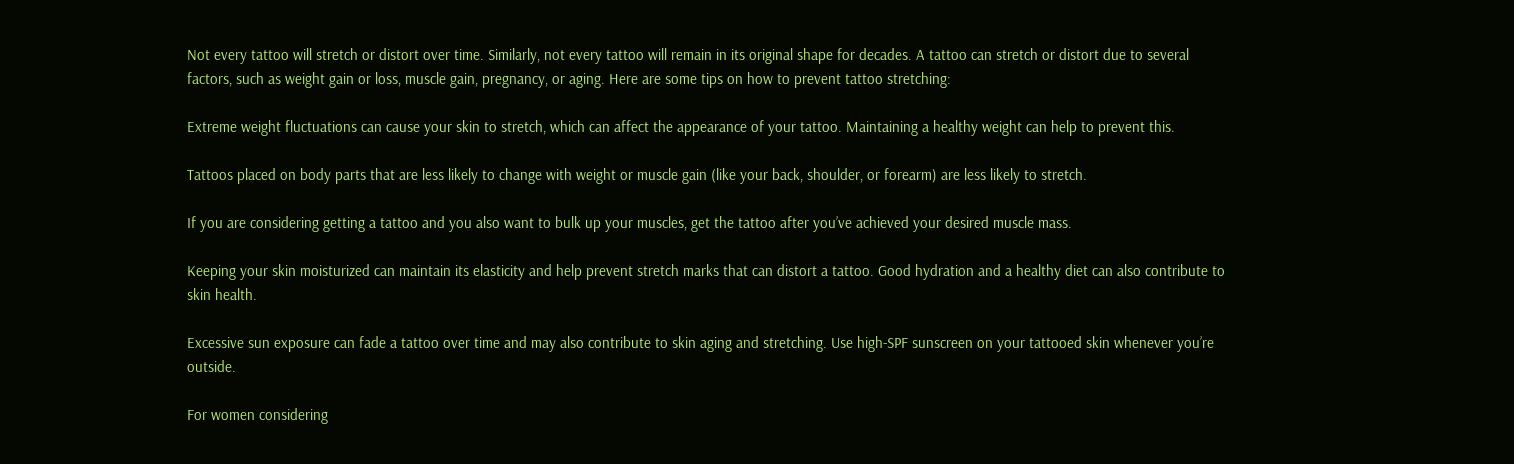Not every tattoo will stretch or distort over time. Similarly, not every tattoo will remain in its original shape for decades. A tattoo can stretch or distort due to several factors, such as weight gain or loss, muscle gain, pregnancy, or aging. Here are some tips on how to prevent tattoo stretching:

Extreme weight fluctuations can cause your skin to stretch, which can affect the appearance of your tattoo. Maintaining a healthy weight can help to prevent this.

Tattoos placed on body parts that are less likely to change with weight or muscle gain (like your back, shoulder, or forearm) are less likely to stretch.

If you are considering getting a tattoo and you also want to bulk up your muscles, get the tattoo after you’ve achieved your desired muscle mass.

Keeping your skin moisturized can maintain its elasticity and help prevent stretch marks that can distort a tattoo. Good hydration and a healthy diet can also contribute to skin health.

Excessive sun exposure can fade a tattoo over time and may also contribute to skin aging and stretching. Use high-SPF sunscreen on your tattooed skin whenever you’re outside.

For women considering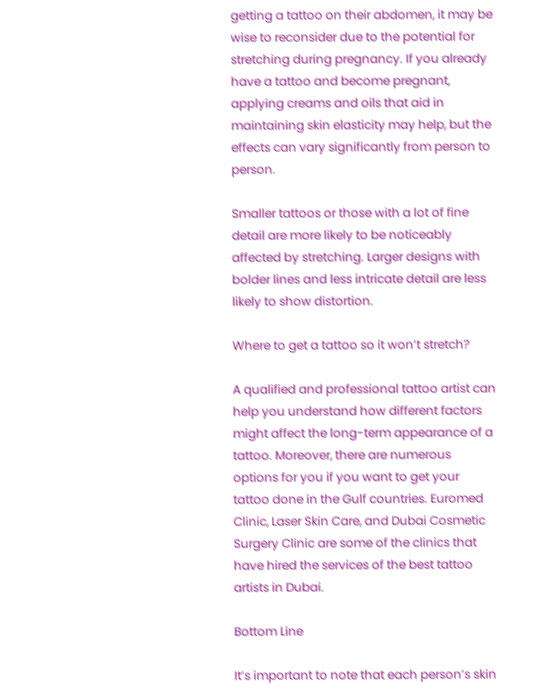getting a tattoo on their abdomen, it may be wise to reconsider due to the potential for stretching during pregnancy. If you already have a tattoo and become pregnant, applying creams and oils that aid in maintaining skin elasticity may help, but the effects can vary significantly from person to person.

Smaller tattoos or those with a lot of fine detail are more likely to be noticeably affected by stretching. Larger designs with bolder lines and less intricate detail are less likely to show distortion.

Where to get a tattoo so it won’t stretch?

A qualified and professional tattoo artist can help you understand how different factors might affect the long-term appearance of a tattoo. Moreover, there are numerous options for you if you want to get your tattoo done in the Gulf countries. Euromed Clinic, Laser Skin Care, and Dubai Cosmetic Surgery Clinic are some of the clinics that have hired the services of the best tattoo artists in Dubai.

Bottom Line

It’s important to note that each person’s skin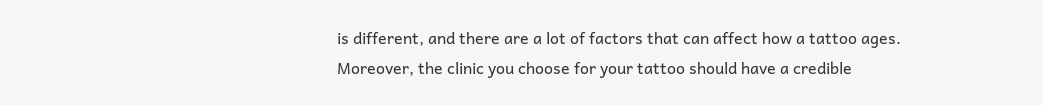is different, and there are a lot of factors that can affect how a tattoo ages. Moreover, the clinic you choose for your tattoo should have a credible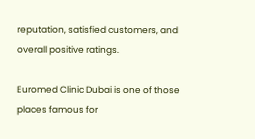reputation, satisfied customers, and overall positive ratings.

Euromed Clinic Dubai is one of those places famous for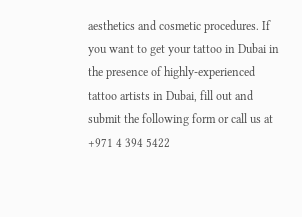aesthetics and cosmetic procedures. If you want to get your tattoo in Dubai in the presence of highly-experienced tattoo artists in Dubai, fill out and submit the following form or call us at +971 4 394 5422